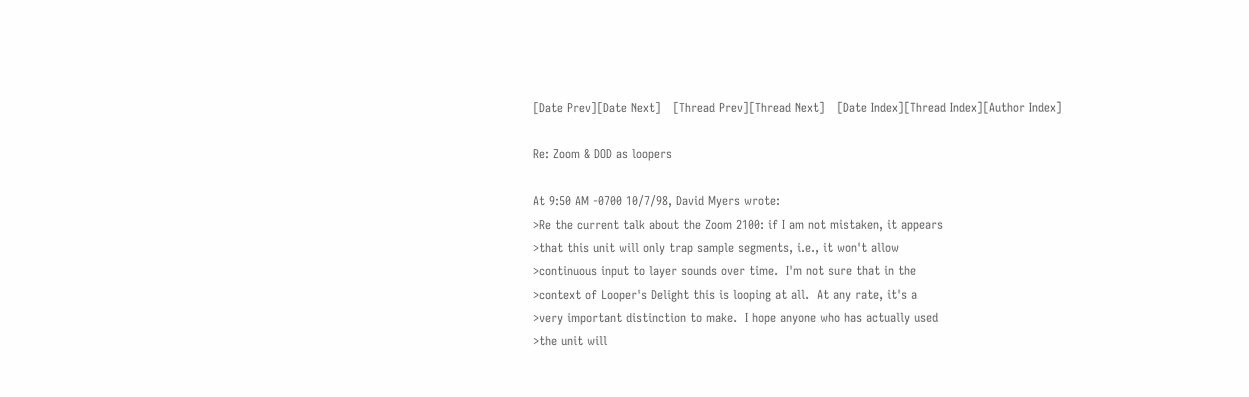[Date Prev][Date Next]   [Thread Prev][Thread Next]   [Date Index][Thread Index][Author Index]

Re: Zoom & DOD as loopers

At 9:50 AM -0700 10/7/98, David Myers wrote:
>Re the current talk about the Zoom 2100: if I am not mistaken, it appears
>that this unit will only trap sample segments, i.e., it won't allow
>continuous input to layer sounds over time.  I'm not sure that in the
>context of Looper's Delight this is looping at all.  At any rate, it's a
>very important distinction to make.  I hope anyone who has actually used
>the unit will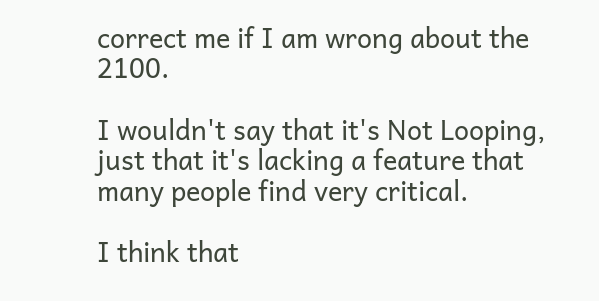correct me if I am wrong about the 2100.

I wouldn't say that it's Not Looping, just that it's lacking a feature that
many people find very critical.

I think that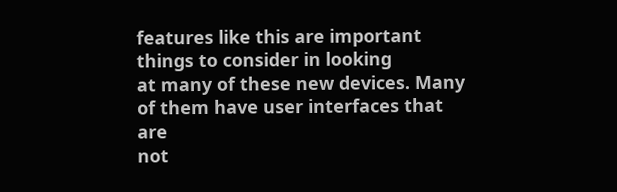features like this are important things to consider in looking
at many of these new devices. Many of them have user interfaces that are
not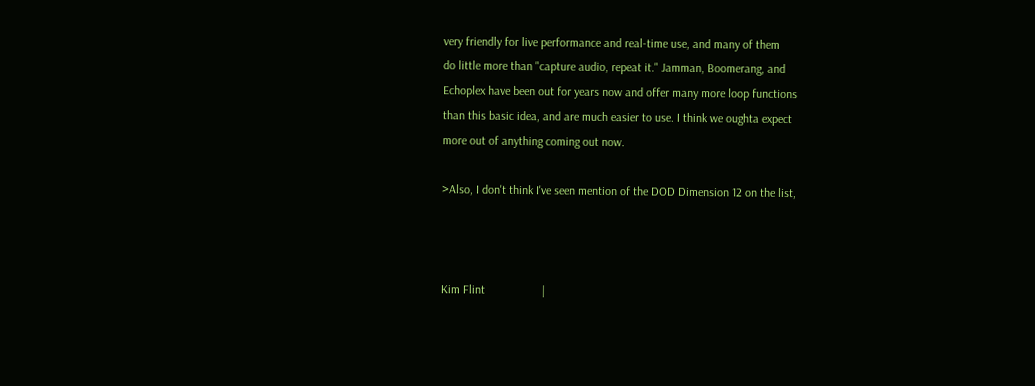very friendly for live performance and real-time use, and many of them
do little more than "capture audio, repeat it." Jamman, Boomerang, and
Echoplex have been out for years now and offer many more loop functions
than this basic idea, and are much easier to use. I think we oughta expect
more out of anything coming out now.

>Also, I don't think I've seen mention of the DOD Dimension 12 on the list,



Kim Flint                   |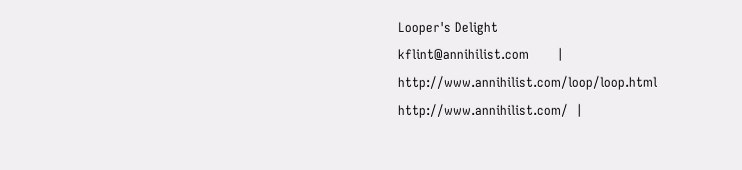Looper's Delight
kflint@annihilist.com       | http://www.annihilist.com/loop/loop.html
http://www.annihilist.com/  |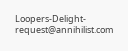Loopers-Delight-request@annihilist.com